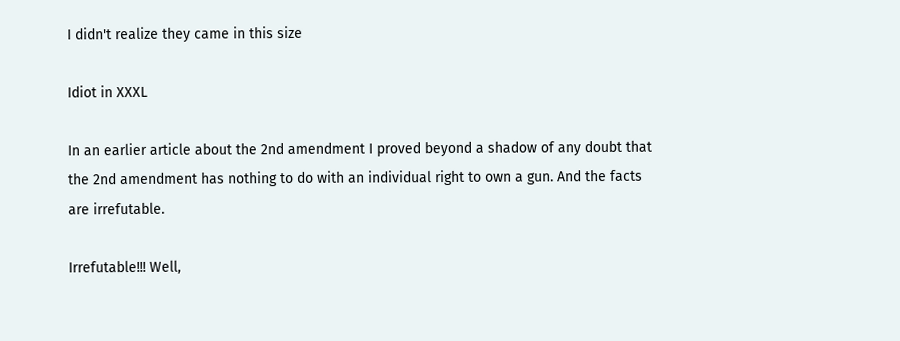I didn't realize they came in this size

Idiot in XXXL

In an earlier article about the 2nd amendment I proved beyond a shadow of any doubt that the 2nd amendment has nothing to do with an individual right to own a gun. And the facts are irrefutable.

Irrefutable!!! Well,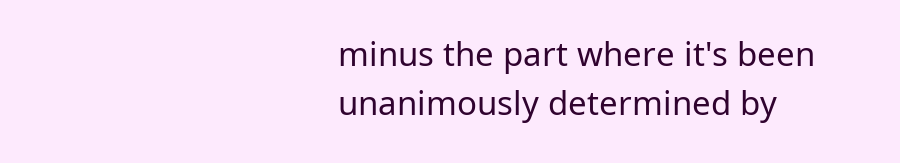minus the part where it's been unanimously determined by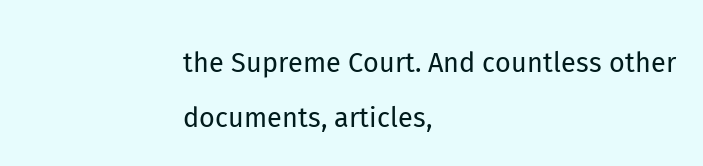the Supreme Court. And countless other documents, articles,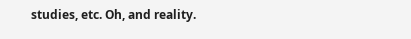studies, etc. Oh, and reality.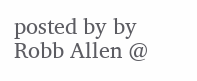posted by by Robb Allen @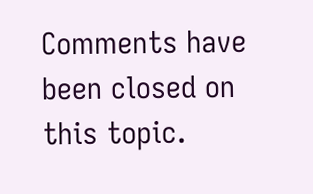Comments have been closed on this topic.